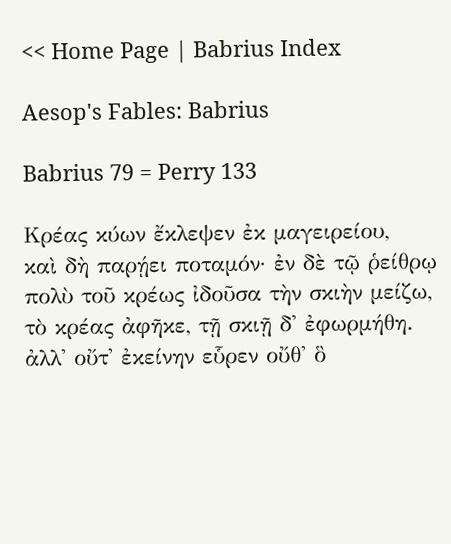<< Home Page | Babrius Index

Aesop's Fables: Babrius

Babrius 79 = Perry 133

Κρέας κύων ἔκλεψεν ἐκ μαγειρείου,
καὶ δὴ παρῄει ποταμόν· ἐν δὲ τῷ ῥείθρῳ
πολὺ τοῦ κρέως ἰδοῦσα τὴν σκιὴν μείζω,
τὸ κρέας ἀφῆκε, τῇ σκιῇ δ' ἐφωρμήθη.
ἀλλ' οὔτ' ἐκείνην εὗρεν οὔθ' ὃ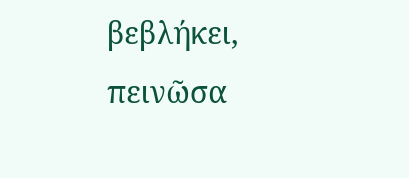βεβλήκει,
πεινῶσα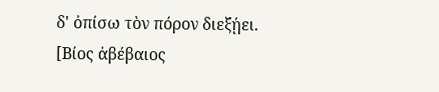δ' ὀπίσω τὸν πόρον διεξῄει.
[Βίος ἀβέβαιος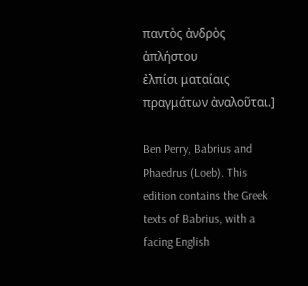παντὸς ἀνδρὸς ἀπλήστου
ἐλπίσι ματαίαις πραγμάτων ἀναλοῦται.]

Ben Perry, Babrius and Phaedrus (Loeb). This edition contains the Greek texts of Babrius, with a facing English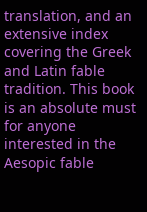translation, and an extensive index covering the Greek and Latin fable tradition. This book is an absolute must for anyone interested in the Aesopic fable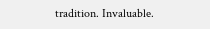tradition. Invaluable.